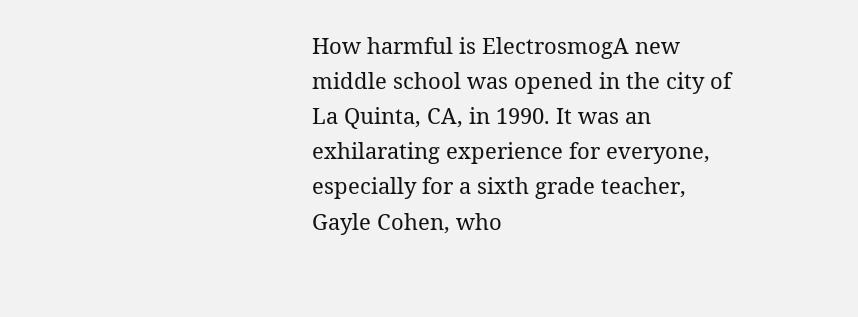How harmful is ElectrosmogA new middle school was opened in the city of La Quinta, CA, in 1990. It was an exhilarating experience for everyone, especially for a sixth grade teacher, Gayle Cohen, who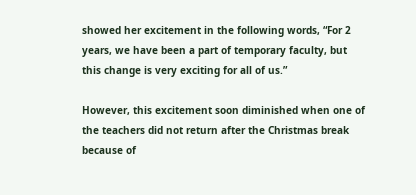showed her excitement in the following words, “For 2 years, we have been a part of temporary faculty, but this change is very exciting for all of us.”

However, this excitement soon diminished when one of the teachers did not return after the Christmas break because of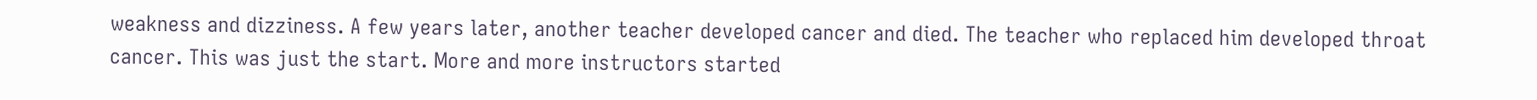weakness and dizziness. A few years later, another teacher developed cancer and died. The teacher who replaced him developed throat cancer. This was just the start. More and more instructors started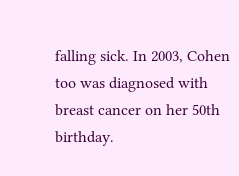falling sick. In 2003, Cohen too was diagnosed with breast cancer on her 50th birthday.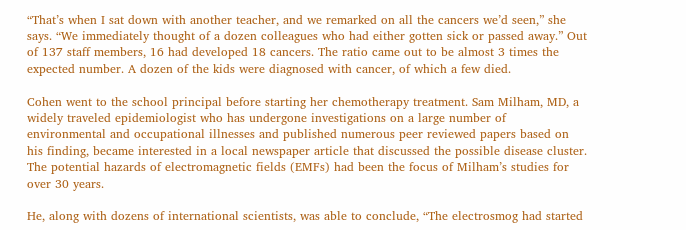“That’s when I sat down with another teacher, and we remarked on all the cancers we’d seen,” she says. “We immediately thought of a dozen colleagues who had either gotten sick or passed away.” Out of 137 staff members, 16 had developed 18 cancers. The ratio came out to be almost 3 times the expected number. A dozen of the kids were diagnosed with cancer, of which a few died.

Cohen went to the school principal before starting her chemotherapy treatment. Sam Milham, MD, a widely traveled epidemiologist who has undergone investigations on a large number of environmental and occupational illnesses and published numerous peer reviewed papers based on his finding, became interested in a local newspaper article that discussed the possible disease cluster. The potential hazards of electromagnetic fields (EMFs) had been the focus of Milham’s studies for over 30 years.

He, along with dozens of international scientists, was able to conclude, “The electrosmog had started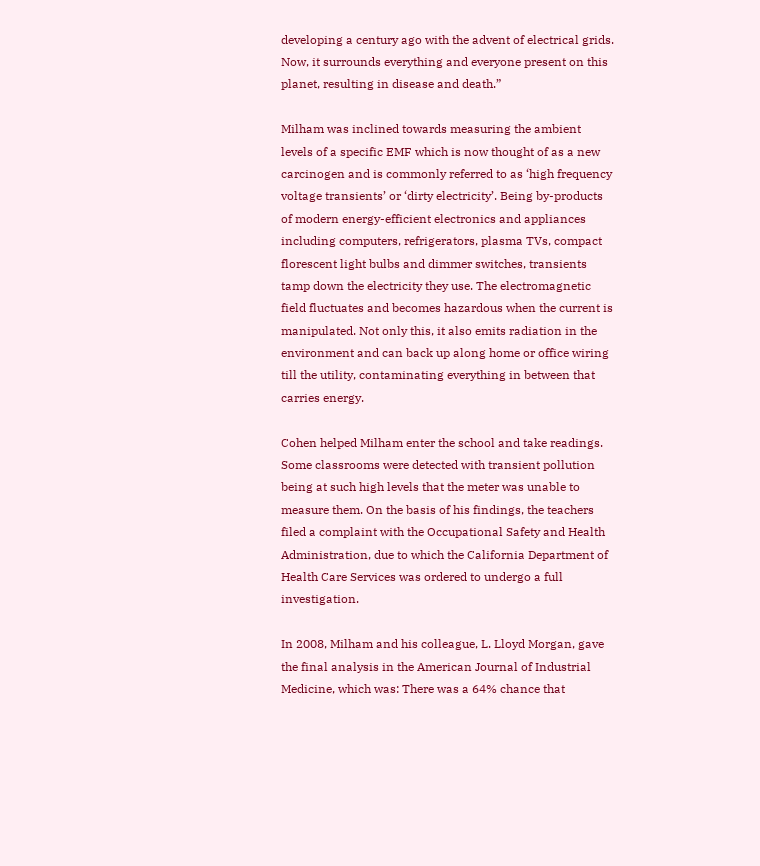developing a century ago with the advent of electrical grids. Now, it surrounds everything and everyone present on this planet, resulting in disease and death.”

Milham was inclined towards measuring the ambient levels of a specific EMF which is now thought of as a new carcinogen and is commonly referred to as ‘high frequency voltage transients’ or ‘dirty electricity’. Being by-products of modern energy-efficient electronics and appliances including computers, refrigerators, plasma TVs, compact florescent light bulbs and dimmer switches, transients tamp down the electricity they use. The electromagnetic field fluctuates and becomes hazardous when the current is manipulated. Not only this, it also emits radiation in the environment and can back up along home or office wiring till the utility, contaminating everything in between that carries energy.

Cohen helped Milham enter the school and take readings. Some classrooms were detected with transient pollution being at such high levels that the meter was unable to measure them. On the basis of his findings, the teachers filed a complaint with the Occupational Safety and Health Administration, due to which the California Department of Health Care Services was ordered to undergo a full investigation.

In 2008, Milham and his colleague, L. Lloyd Morgan, gave the final analysis in the American Journal of Industrial Medicine, which was: There was a 64% chance that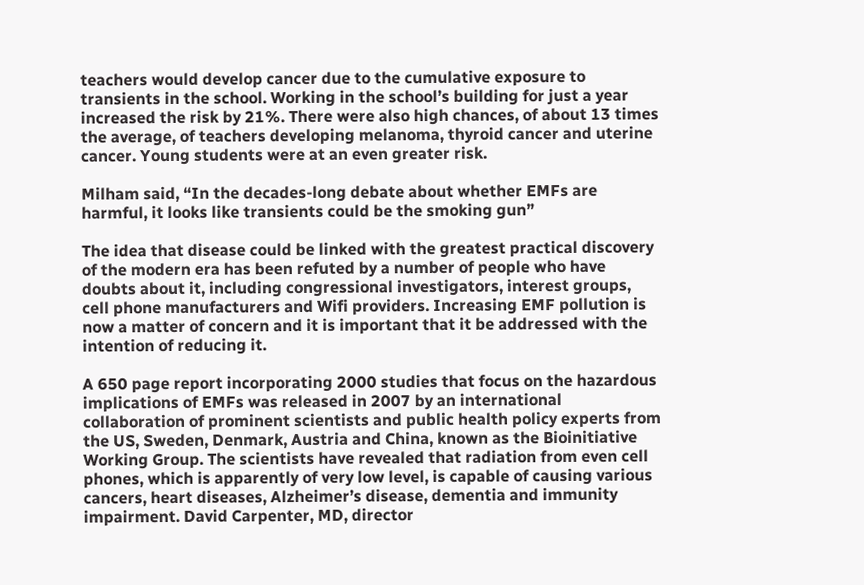teachers would develop cancer due to the cumulative exposure to transients in the school. Working in the school’s building for just a year increased the risk by 21%. There were also high chances, of about 13 times the average, of teachers developing melanoma, thyroid cancer and uterine cancer. Young students were at an even greater risk.

Milham said, “In the decades-long debate about whether EMFs are harmful, it looks like transients could be the smoking gun”

The idea that disease could be linked with the greatest practical discovery of the modern era has been refuted by a number of people who have doubts about it, including congressional investigators, interest groups, cell phone manufacturers and Wifi providers. Increasing EMF pollution is now a matter of concern and it is important that it be addressed with the intention of reducing it.

A 650 page report incorporating 2000 studies that focus on the hazardous implications of EMFs was released in 2007 by an international collaboration of prominent scientists and public health policy experts from the US, Sweden, Denmark, Austria and China, known as the Bioinitiative Working Group. The scientists have revealed that radiation from even cell phones, which is apparently of very low level, is capable of causing various cancers, heart diseases, Alzheimer’s disease, dementia and immunity impairment. David Carpenter, MD, director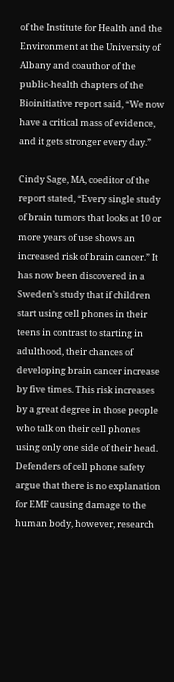of the Institute for Health and the Environment at the University of Albany and coauthor of the public-health chapters of the Bioinitiative report said, “We now have a critical mass of evidence, and it gets stronger every day.”

Cindy Sage, MA, coeditor of the report stated, “Every single study of brain tumors that looks at 10 or more years of use shows an increased risk of brain cancer.” It has now been discovered in a Sweden’s study that if children start using cell phones in their teens in contrast to starting in adulthood, their chances of developing brain cancer increase by five times. This risk increases by a great degree in those people who talk on their cell phones using only one side of their head. Defenders of cell phone safety argue that there is no explanation for EMF causing damage to the human body, however, research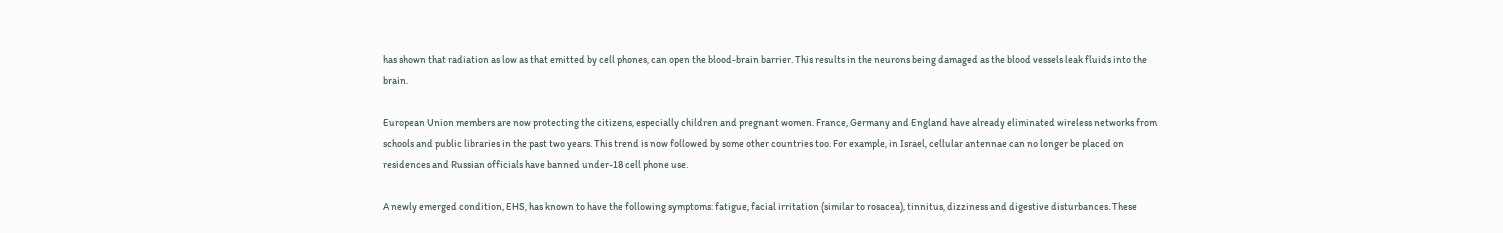has shown that radiation as low as that emitted by cell phones, can open the blood-brain barrier. This results in the neurons being damaged as the blood vessels leak fluids into the brain.

European Union members are now protecting the citizens, especially children and pregnant women. France, Germany and England have already eliminated wireless networks from schools and public libraries in the past two years. This trend is now followed by some other countries too. For example, in Israel, cellular antennae can no longer be placed on residences and Russian officials have banned under-18 cell phone use.

A newly emerged condition, EHS, has known to have the following symptoms: fatigue, facial irritation (similar to rosacea), tinnitus, dizziness and digestive disturbances. These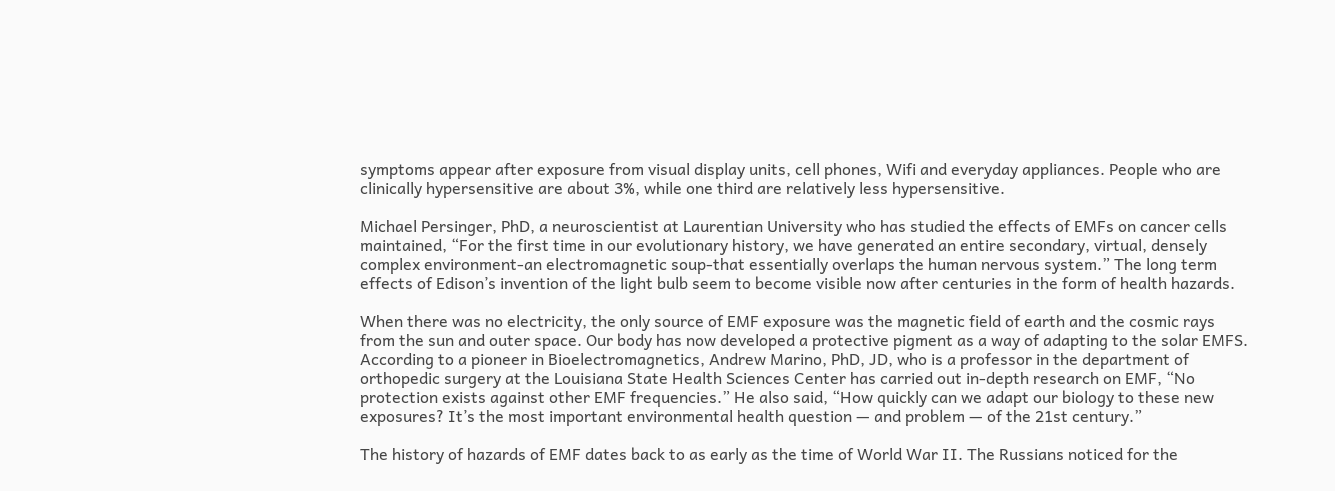symptoms appear after exposure from visual display units, cell phones, Wifi and everyday appliances. People who are clinically hypersensitive are about 3%, while one third are relatively less hypersensitive.

Michael Persinger, PhD, a neuroscientist at Laurentian University who has studied the effects of EMFs on cancer cells maintained, “For the first time in our evolutionary history, we have generated an entire secondary, virtual, densely complex environment-an electromagnetic soup-that essentially overlaps the human nervous system.” The long term effects of Edison’s invention of the light bulb seem to become visible now after centuries in the form of health hazards.

When there was no electricity, the only source of EMF exposure was the magnetic field of earth and the cosmic rays from the sun and outer space. Our body has now developed a protective pigment as a way of adapting to the solar EMFS. According to a pioneer in Bioelectromagnetics, Andrew Marino, PhD, JD, who is a professor in the department of orthopedic surgery at the Louisiana State Health Sciences Center has carried out in-depth research on EMF, “No protection exists against other EMF frequencies.” He also said, “How quickly can we adapt our biology to these new exposures? It’s the most important environmental health question — and problem — of the 21st century.”

The history of hazards of EMF dates back to as early as the time of World War II. The Russians noticed for the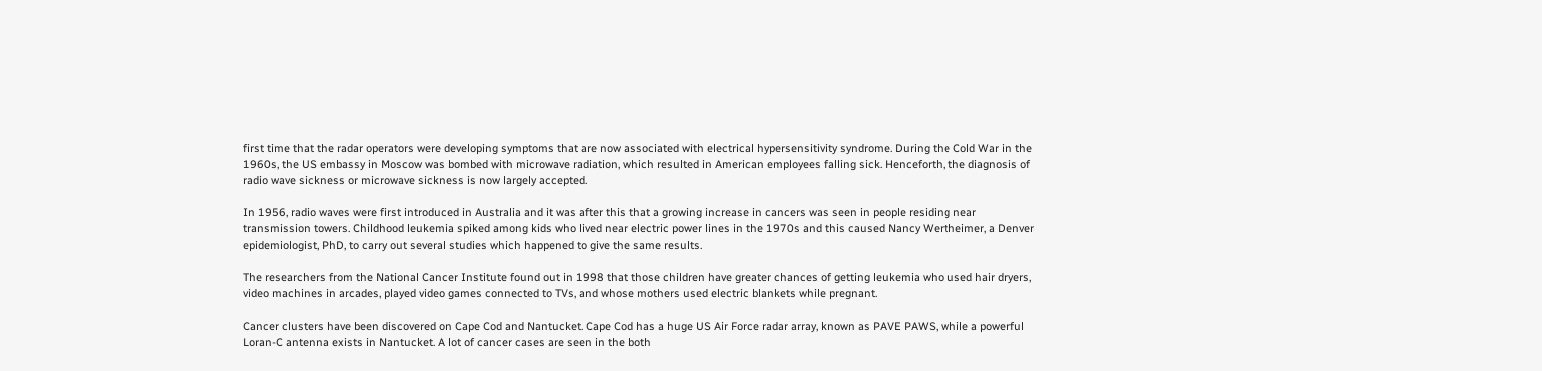first time that the radar operators were developing symptoms that are now associated with electrical hypersensitivity syndrome. During the Cold War in the 1960s, the US embassy in Moscow was bombed with microwave radiation, which resulted in American employees falling sick. Henceforth, the diagnosis of radio wave sickness or microwave sickness is now largely accepted.

In 1956, radio waves were first introduced in Australia and it was after this that a growing increase in cancers was seen in people residing near transmission towers. Childhood leukemia spiked among kids who lived near electric power lines in the 1970s and this caused Nancy Wertheimer, a Denver epidemiologist, PhD, to carry out several studies which happened to give the same results.

The researchers from the National Cancer Institute found out in 1998 that those children have greater chances of getting leukemia who used hair dryers, video machines in arcades, played video games connected to TVs, and whose mothers used electric blankets while pregnant.

Cancer clusters have been discovered on Cape Cod and Nantucket. Cape Cod has a huge US Air Force radar array, known as PAVE PAWS, while a powerful Loran-C antenna exists in Nantucket. A lot of cancer cases are seen in the both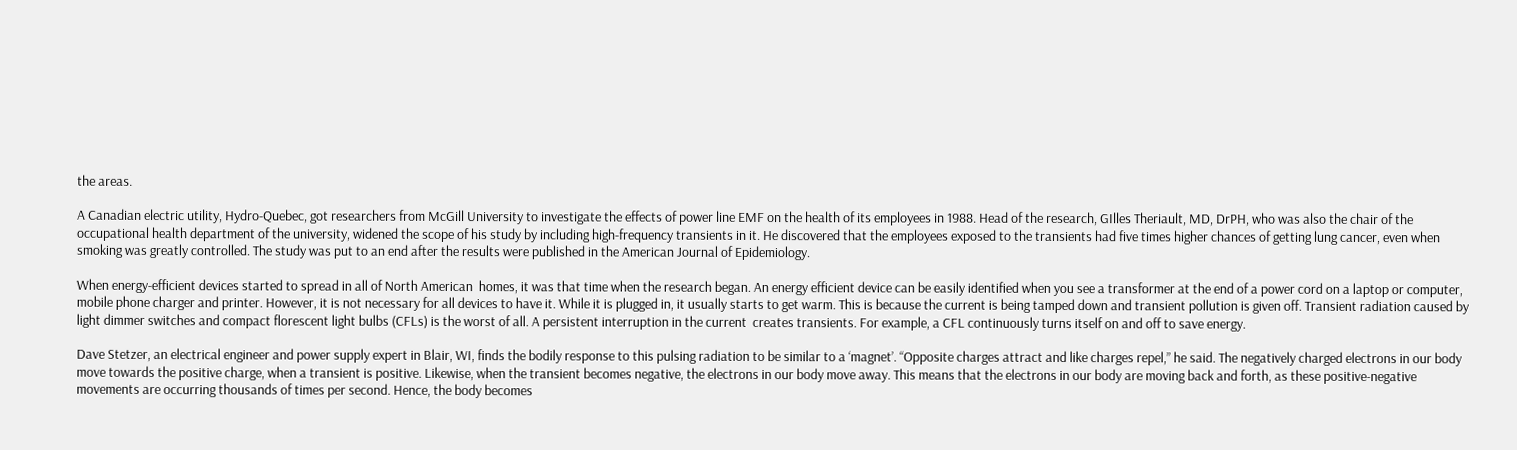the areas.

A Canadian electric utility, Hydro-Quebec, got researchers from McGill University to investigate the effects of power line EMF on the health of its employees in 1988. Head of the research, GIlles Theriault, MD, DrPH, who was also the chair of the occupational health department of the university, widened the scope of his study by including high-frequency transients in it. He discovered that the employees exposed to the transients had five times higher chances of getting lung cancer, even when smoking was greatly controlled. The study was put to an end after the results were published in the American Journal of Epidemiology.

When energy-efficient devices started to spread in all of North American  homes, it was that time when the research began. An energy efficient device can be easily identified when you see a transformer at the end of a power cord on a laptop or computer, mobile phone charger and printer. However, it is not necessary for all devices to have it. While it is plugged in, it usually starts to get warm. This is because the current is being tamped down and transient pollution is given off. Transient radiation caused by light dimmer switches and compact florescent light bulbs (CFLs) is the worst of all. A persistent interruption in the current  creates transients. For example, a CFL continuously turns itself on and off to save energy.

Dave Stetzer, an electrical engineer and power supply expert in Blair, WI, finds the bodily response to this pulsing radiation to be similar to a ‘magnet’. “Opposite charges attract and like charges repel,” he said. The negatively charged electrons in our body move towards the positive charge, when a transient is positive. Likewise, when the transient becomes negative, the electrons in our body move away. This means that the electrons in our body are moving back and forth, as these positive-negative movements are occurring thousands of times per second. Hence, the body becomes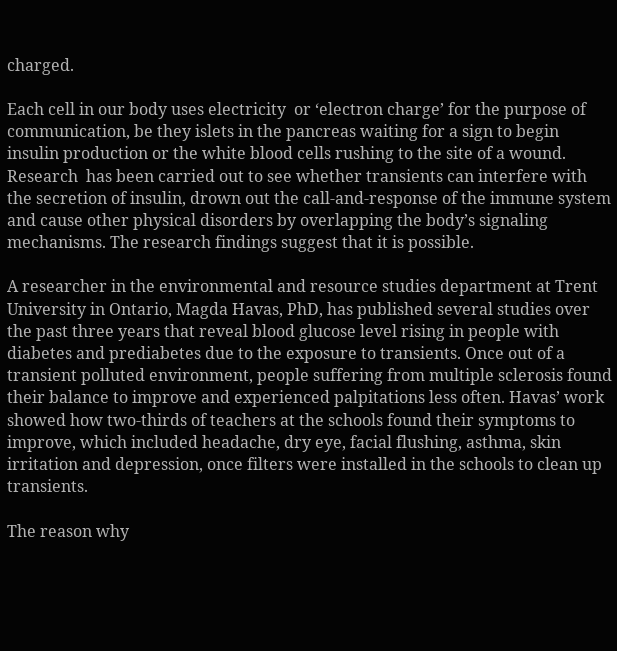charged.

Each cell in our body uses electricity  or ‘electron charge’ for the purpose of communication, be they islets in the pancreas waiting for a sign to begin insulin production or the white blood cells rushing to the site of a wound. Research  has been carried out to see whether transients can interfere with the secretion of insulin, drown out the call-and-response of the immune system and cause other physical disorders by overlapping the body’s signaling mechanisms. The research findings suggest that it is possible.

A researcher in the environmental and resource studies department at Trent University in Ontario, Magda Havas, PhD, has published several studies over the past three years that reveal blood glucose level rising in people with diabetes and prediabetes due to the exposure to transients. Once out of a transient polluted environment, people suffering from multiple sclerosis found their balance to improve and experienced palpitations less often. Havas’ work showed how two-thirds of teachers at the schools found their symptoms to improve, which included headache, dry eye, facial flushing, asthma, skin irritation and depression, once filters were installed in the schools to clean up transients.

The reason why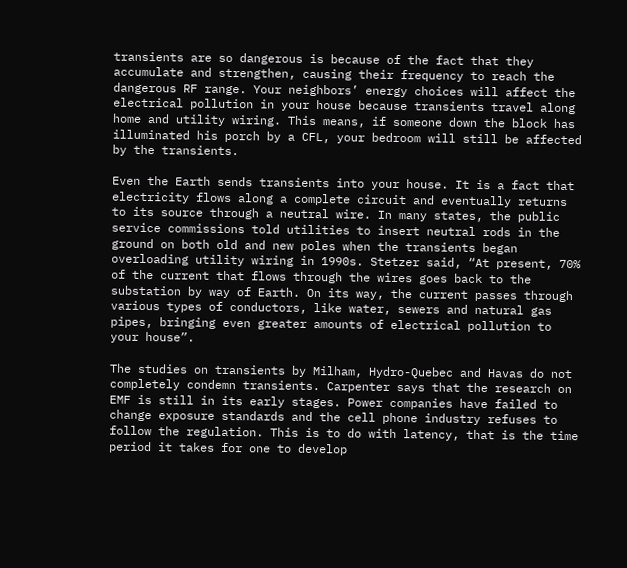transients are so dangerous is because of the fact that they accumulate and strengthen, causing their frequency to reach the dangerous RF range. Your neighbors’ energy choices will affect the electrical pollution in your house because transients travel along home and utility wiring. This means, if someone down the block has illuminated his porch by a CFL, your bedroom will still be affected by the transients.

Even the Earth sends transients into your house. It is a fact that electricity flows along a complete circuit and eventually returns to its source through a neutral wire. In many states, the public service commissions told utilities to insert neutral rods in the ground on both old and new poles when the transients began overloading utility wiring in 1990s. Stetzer said, “At present, 70% of the current that flows through the wires goes back to the substation by way of Earth. On its way, the current passes through various types of conductors, like water, sewers and natural gas pipes, bringing even greater amounts of electrical pollution to your house”.

The studies on transients by Milham, Hydro-Quebec and Havas do not completely condemn transients. Carpenter says that the research on EMF is still in its early stages. Power companies have failed to change exposure standards and the cell phone industry refuses to follow the regulation. This is to do with latency, that is the time period it takes for one to develop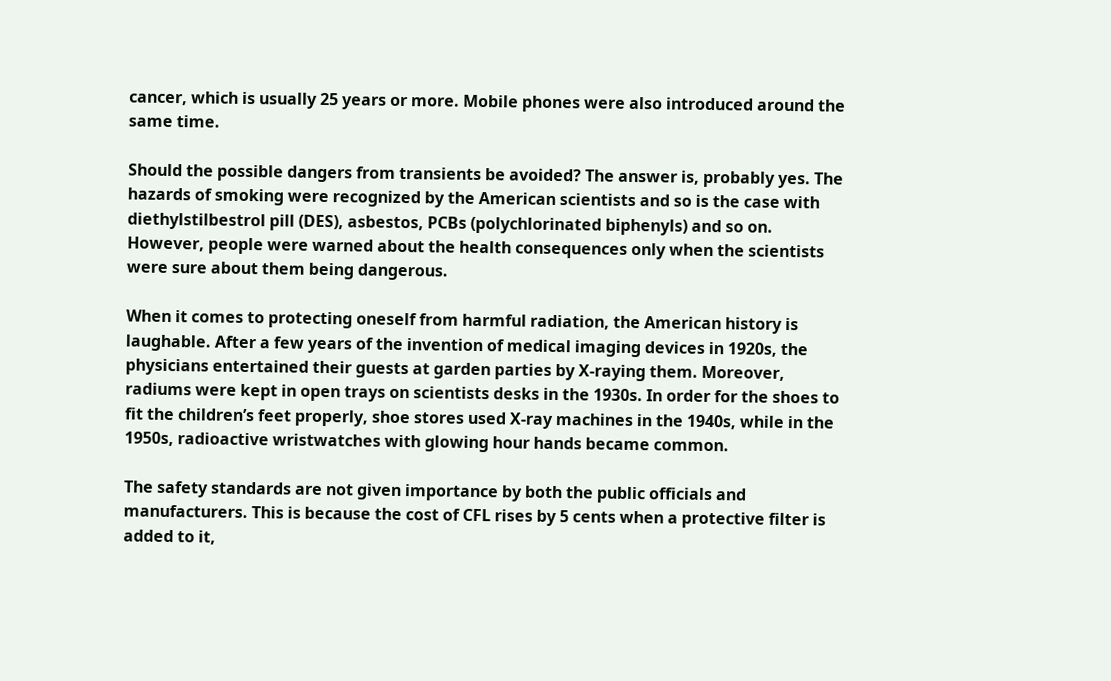cancer, which is usually 25 years or more. Mobile phones were also introduced around the same time.

Should the possible dangers from transients be avoided? The answer is, probably yes. The hazards of smoking were recognized by the American scientists and so is the case with diethylstilbestrol pill (DES), asbestos, PCBs (polychlorinated biphenyls) and so on. However, people were warned about the health consequences only when the scientists were sure about them being dangerous.

When it comes to protecting oneself from harmful radiation, the American history is laughable. After a few years of the invention of medical imaging devices in 1920s, the physicians entertained their guests at garden parties by X-raying them. Moreover, radiums were kept in open trays on scientists desks in the 1930s. In order for the shoes to fit the children’s feet properly, shoe stores used X-ray machines in the 1940s, while in the 1950s, radioactive wristwatches with glowing hour hands became common.

The safety standards are not given importance by both the public officials and manufacturers. This is because the cost of CFL rises by 5 cents when a protective filter is added to it,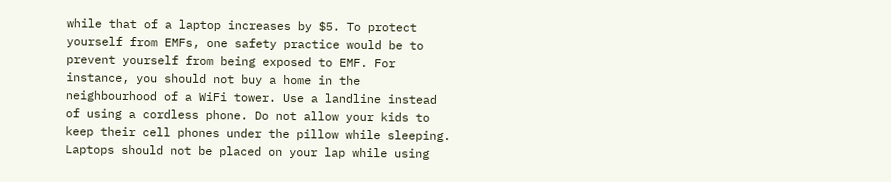while that of a laptop increases by $5. To protect yourself from EMFs, one safety practice would be to prevent yourself from being exposed to EMF. For instance, you should not buy a home in the neighbourhood of a WiFi tower. Use a landline instead of using a cordless phone. Do not allow your kids to keep their cell phones under the pillow while sleeping. Laptops should not be placed on your lap while using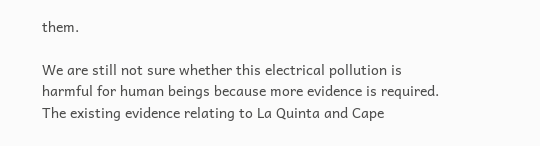them.

We are still not sure whether this electrical pollution is harmful for human beings because more evidence is required. The existing evidence relating to La Quinta and Cape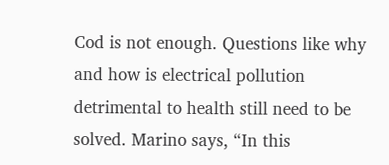Cod is not enough. Questions like why and how is electrical pollution detrimental to health still need to be solved. Marino says, “In this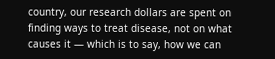country, our research dollars are spent on finding ways to treat disease, not on what causes it — which is to say, how we can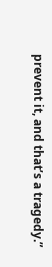prevent it, and that’s a tragedy.”